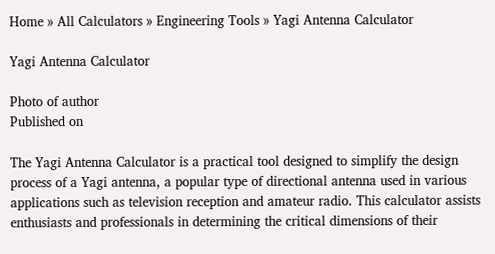Home » All Calculators » Engineering Tools » Yagi Antenna Calculator

Yagi Antenna Calculator

Photo of author
Published on

The Yagi Antenna Calculator is a practical tool designed to simplify the design process of a Yagi antenna, a popular type of directional antenna used in various applications such as television reception and amateur radio. This calculator assists enthusiasts and professionals in determining the critical dimensions of their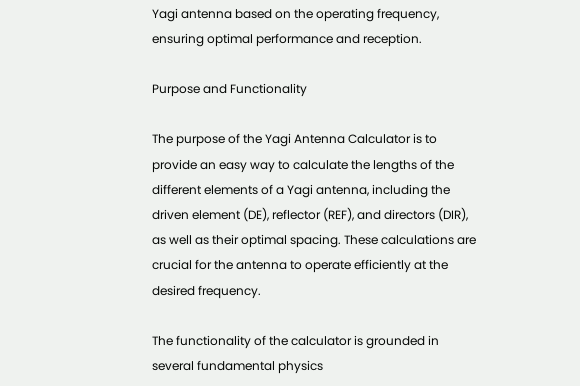Yagi antenna based on the operating frequency, ensuring optimal performance and reception.

Purpose and Functionality

The purpose of the Yagi Antenna Calculator is to provide an easy way to calculate the lengths of the different elements of a Yagi antenna, including the driven element (DE), reflector (REF), and directors (DIR), as well as their optimal spacing. These calculations are crucial for the antenna to operate efficiently at the desired frequency.

The functionality of the calculator is grounded in several fundamental physics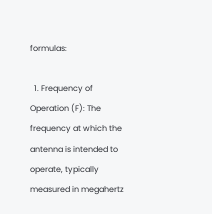formulas:

  1. Frequency of Operation (F): The frequency at which the antenna is intended to operate, typically measured in megahertz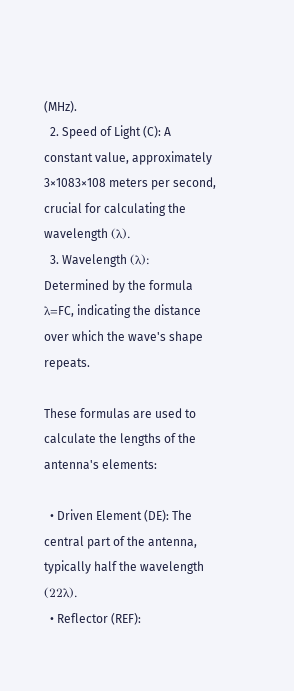(MHz).
  2. Speed of Light (C): A constant value, approximately 3×1083×108 meters per second, crucial for calculating the wavelength (λ).
  3. Wavelength (λ): Determined by the formula λ=FC, indicating the distance over which the wave's shape repeats.

These formulas are used to calculate the lengths of the antenna's elements:

  • Driven Element (DE): The central part of the antenna, typically half the wavelength (22λ).
  • Reflector (REF):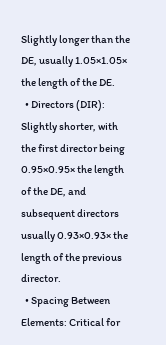Slightly longer than the DE, usually 1.05×1.05× the length of the DE.
  • Directors (DIR): Slightly shorter, with the first director being 0.95×0.95× the length of the DE, and subsequent directors usually 0.93×0.93× the length of the previous director.
  • Spacing Between Elements: Critical for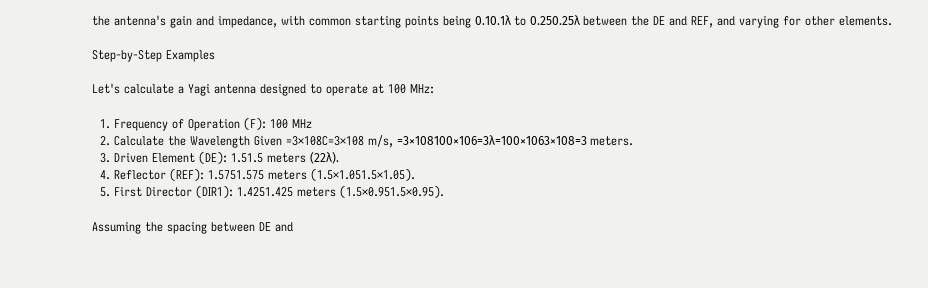the antenna's gain and impedance, with common starting points being 0.10.1λ to 0.250.25λ between the DE and REF, and varying for other elements.

Step-by-Step Examples

Let's calculate a Yagi antenna designed to operate at 100 MHz:

  1. Frequency of Operation (F): 100 MHz
  2. Calculate the Wavelength Given =3×108C=3×108 m/s, =3×108100×106=3λ=100×1063×108=3 meters.
  3. Driven Element (DE): 1.51.5 meters (22λ).
  4. Reflector (REF): 1.5751.575 meters (1.5×1.051.5×1.05).
  5. First Director (DIR1): 1.4251.425 meters (1.5×0.951.5×0.95).

Assuming the spacing between DE and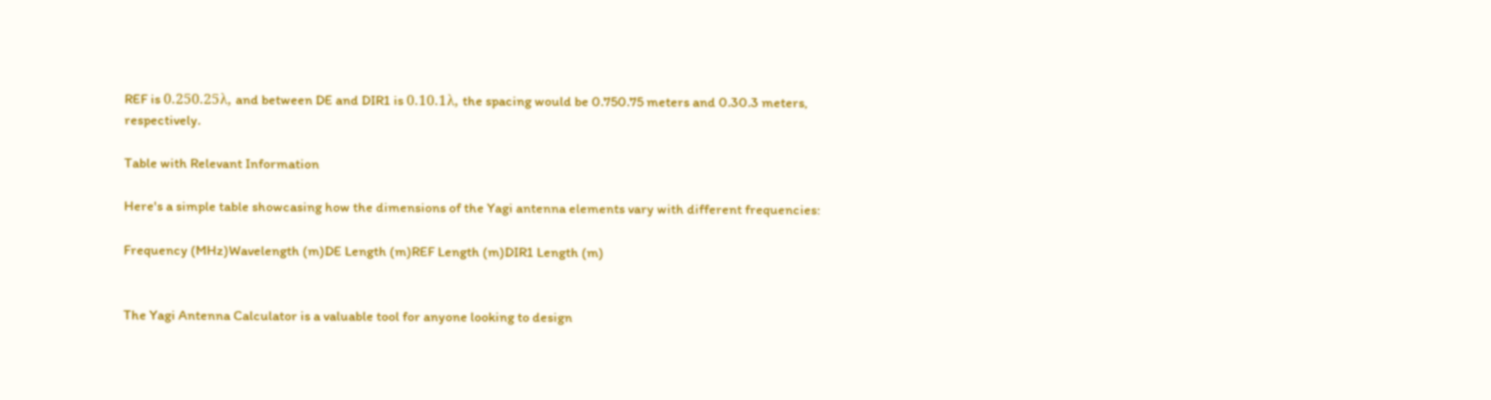REF is 0.250.25λ, and between DE and DIR1 is 0.10.1λ, the spacing would be 0.750.75 meters and 0.30.3 meters, respectively.

Table with Relevant Information

Here's a simple table showcasing how the dimensions of the Yagi antenna elements vary with different frequencies:

Frequency (MHz)Wavelength (m)DE Length (m)REF Length (m)DIR1 Length (m)


The Yagi Antenna Calculator is a valuable tool for anyone looking to design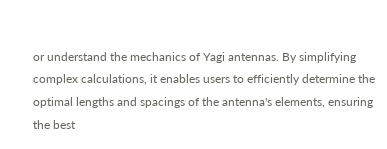or understand the mechanics of Yagi antennas. By simplifying complex calculations, it enables users to efficiently determine the optimal lengths and spacings of the antenna's elements, ensuring the best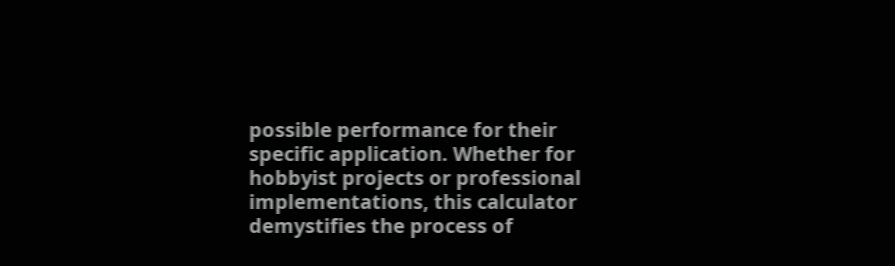possible performance for their specific application. Whether for hobbyist projects or professional implementations, this calculator demystifies the process of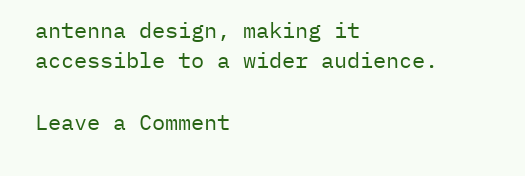antenna design, making it accessible to a wider audience.

Leave a Comment